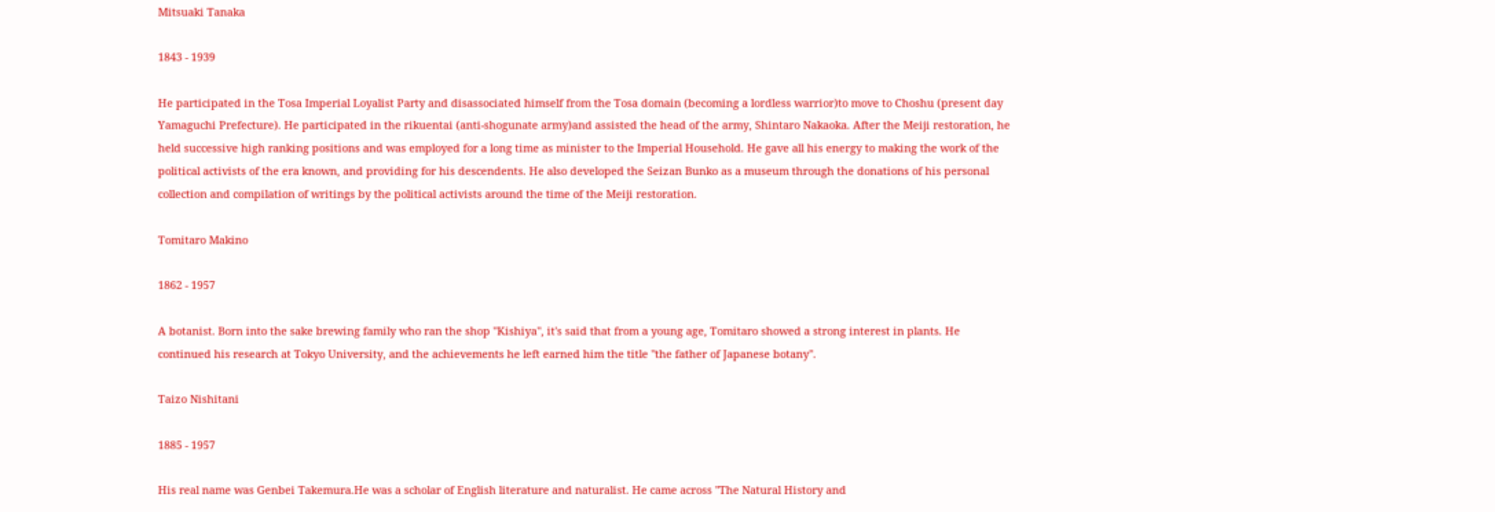Mitsuaki Tanaka

1843 - 1939

He participated in the Tosa Imperial Loyalist Party and disassociated himself from the Tosa domain (becoming a lordless warrior)to move to Choshu (present day Yamaguchi Prefecture). He participated in the rikuentai (anti-shogunate army)and assisted the head of the army, Shintaro Nakaoka. After the Meiji restoration, he held successive high ranking positions and was employed for a long time as minister to the Imperial Household. He gave all his energy to making the work of the political activists of the era known, and providing for his descendents. He also developed the Seizan Bunko as a museum through the donations of his personal collection and compilation of writings by the political activists around the time of the Meiji restoration.

Tomitaro Makino

1862 - 1957

A botanist. Born into the sake brewing family who ran the shop "Kishiya", it's said that from a young age, Tomitaro showed a strong interest in plants. He continued his research at Tokyo University, and the achievements he left earned him the title "the father of Japanese botany".

Taizo Nishitani

1885 - 1957

His real name was Genbei Takemura.He was a scholar of English literature and naturalist. He came across "The Natural History and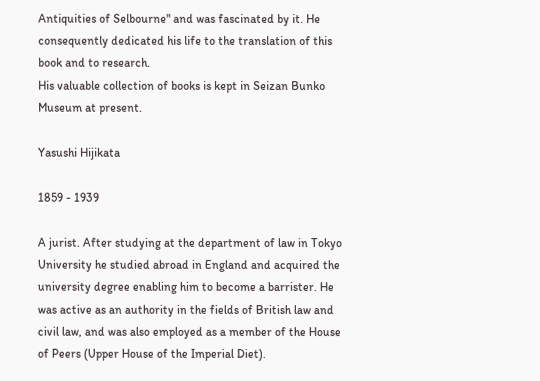Antiquities of Selbourne" and was fascinated by it. He consequently dedicated his life to the translation of this book and to research.
His valuable collection of books is kept in Seizan Bunko Museum at present.

Yasushi Hijikata

1859 - 1939

A jurist. After studying at the department of law in Tokyo University he studied abroad in England and acquired the university degree enabling him to become a barrister. He was active as an authority in the fields of British law and civil law, and was also employed as a member of the House of Peers (Upper House of the Imperial Diet).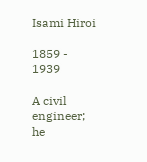Isami Hiroi

1859 - 1939

A civil engineer; he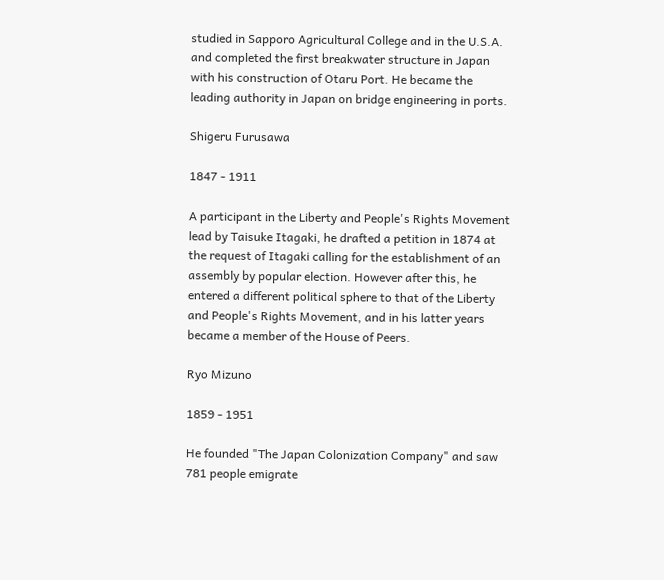studied in Sapporo Agricultural College and in the U.S.A. and completed the first breakwater structure in Japan with his construction of Otaru Port. He became the leading authority in Japan on bridge engineering in ports.

Shigeru Furusawa

1847 - 1911

A participant in the Liberty and People's Rights Movement lead by Taisuke Itagaki, he drafted a petition in 1874 at the request of Itagaki calling for the establishment of an assembly by popular election. However after this, he entered a different political sphere to that of the Liberty and People's Rights Movement, and in his latter years became a member of the House of Peers.

Ryo Mizuno

1859 - 1951

He founded "The Japan Colonization Company" and saw 781 people emigrate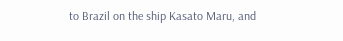to Brazil on the ship Kasato Maru, and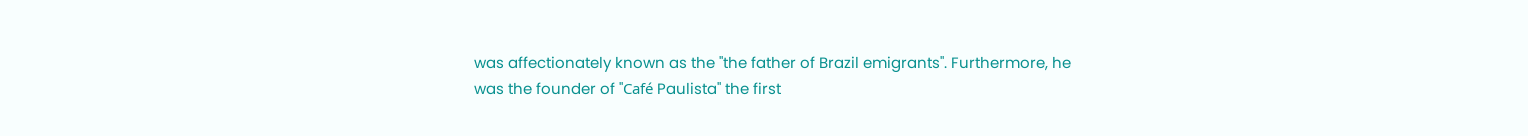was affectionately known as the "the father of Brazil emigrants". Furthermore, he was the founder of "Café Paulista" the first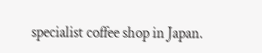specialist coffee shop in Japan.